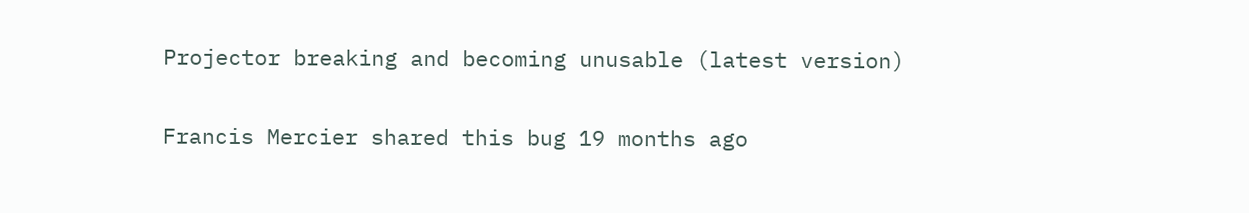Projector breaking and becoming unusable (latest version)

Francis Mercier shared this bug 19 months ago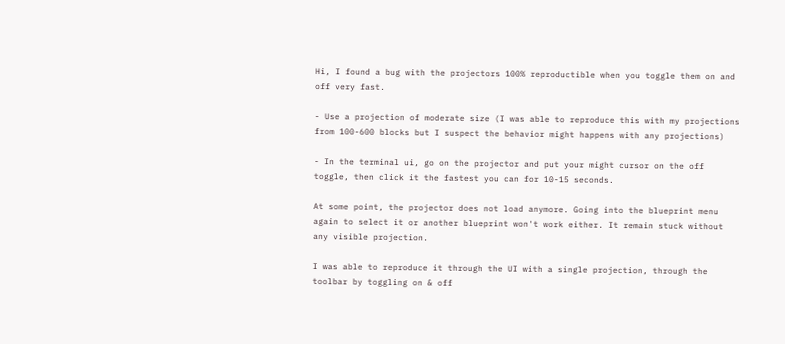Hi, I found a bug with the projectors 100% reproductible when you toggle them on and off very fast.

- Use a projection of moderate size (I was able to reproduce this with my projections from 100-600 blocks but I suspect the behavior might happens with any projections)

- In the terminal ui, go on the projector and put your might cursor on the off toggle, then click it the fastest you can for 10-15 seconds.

At some point, the projector does not load anymore. Going into the blueprint menu again to select it or another blueprint won't work either. It remain stuck without any visible projection.

I was able to reproduce it through the UI with a single projection, through the toolbar by toggling on & off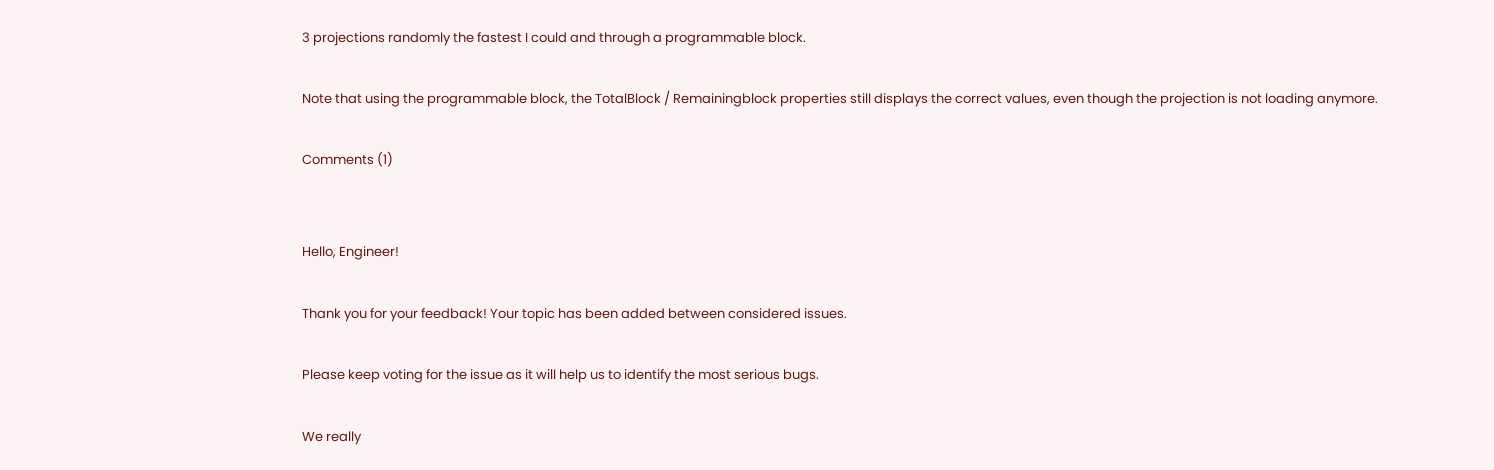3 projections randomly the fastest I could and through a programmable block.

Note that using the programmable block, the TotalBlock / Remainingblock properties still displays the correct values, even though the projection is not loading anymore.

Comments (1)


Hello, Engineer!

Thank you for your feedback! Your topic has been added between considered issues.

Please keep voting for the issue as it will help us to identify the most serious bugs.

We really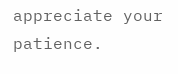appreciate your patience.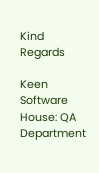Kind Regards

Keen Software House: QA Department